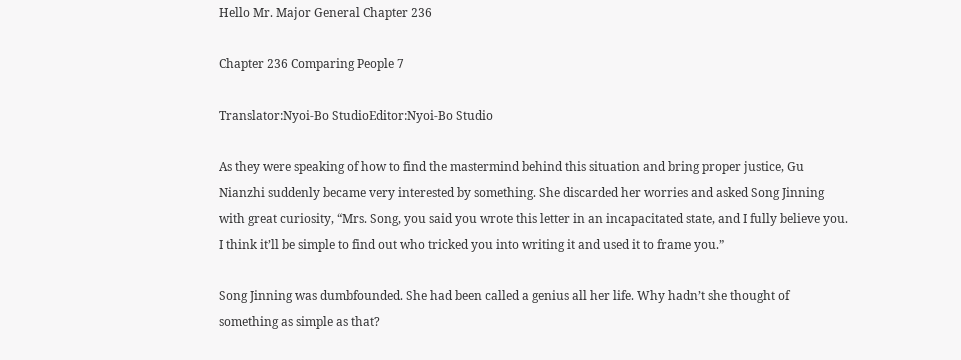Hello Mr. Major General Chapter 236

Chapter 236 Comparing People 7

Translator:Nyoi-Bo StudioEditor:Nyoi-Bo Studio

As they were speaking of how to find the mastermind behind this situation and bring proper justice, Gu Nianzhi suddenly became very interested by something. She discarded her worries and asked Song Jinning with great curiosity, “Mrs. Song, you said you wrote this letter in an incapacitated state, and I fully believe you. I think it’ll be simple to find out who tricked you into writing it and used it to frame you.”

Song Jinning was dumbfounded. She had been called a genius all her life. Why hadn’t she thought of something as simple as that?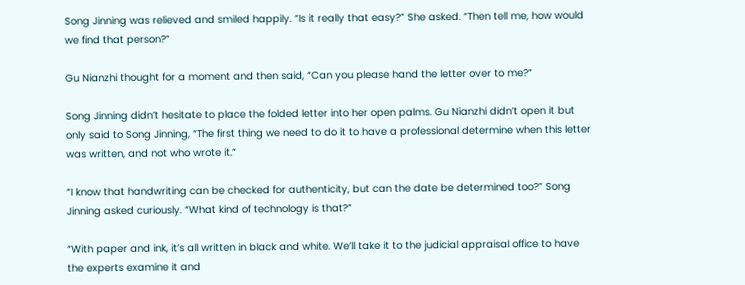Song Jinning was relieved and smiled happily. “Is it really that easy?” She asked. “Then tell me, how would we find that person?”

Gu Nianzhi thought for a moment and then said, “Can you please hand the letter over to me?”

Song Jinning didn’t hesitate to place the folded letter into her open palms. Gu Nianzhi didn’t open it but only said to Song Jinning, “The first thing we need to do it to have a professional determine when this letter was written, and not who wrote it.”

“I know that handwriting can be checked for authenticity, but can the date be determined too?” Song Jinning asked curiously. “What kind of technology is that?”

“With paper and ink, it’s all written in black and white. We’ll take it to the judicial appraisal office to have the experts examine it and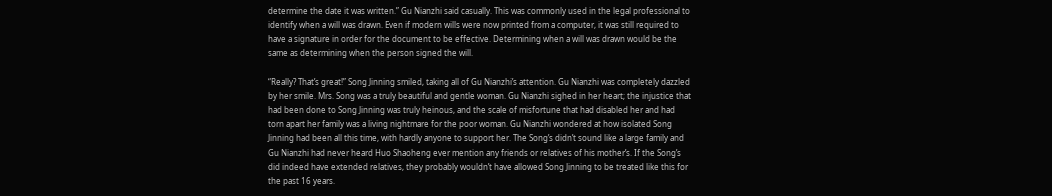determine the date it was written.” Gu Nianzhi said casually. This was commonly used in the legal professional to identify when a will was drawn. Even if modern wills were now printed from a computer, it was still required to have a signature in order for the document to be effective. Determining when a will was drawn would be the same as determining when the person signed the will.

“Really? That’s great!” Song Jinning smiled, taking all of Gu Nianzhi’s attention. Gu Nianzhi was completely dazzled by her smile. Mrs. Song was a truly beautiful and gentle woman. Gu Nianzhi sighed in her heart; the injustice that had been done to Song Jinning was truly heinous, and the scale of misfortune that had disabled her and had torn apart her family was a living nightmare for the poor woman. Gu Nianzhi wondered at how isolated Song Jinning had been all this time, with hardly anyone to support her. The Song’s didn’t sound like a large family and Gu Nianzhi had never heard Huo Shaoheng ever mention any friends or relatives of his mother’s. If the Song’s did indeed have extended relatives, they probably wouldn’t have allowed Song Jinning to be treated like this for the past 16 years.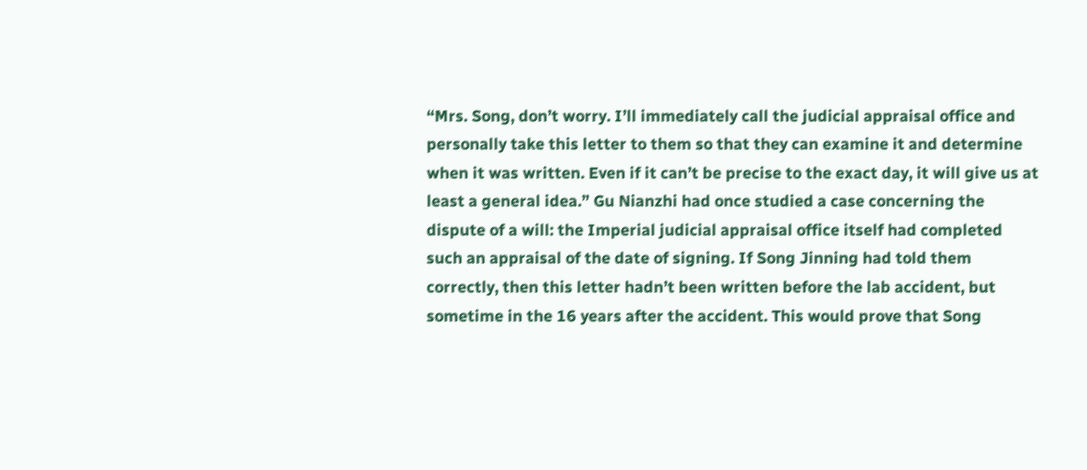“Mrs. Song, don’t worry. I’ll immediately call the judicial appraisal office and personally take this letter to them so that they can examine it and determine when it was written. Even if it can’t be precise to the exact day, it will give us at least a general idea.” Gu Nianzhi had once studied a case concerning the dispute of a will: the Imperial judicial appraisal office itself had completed such an appraisal of the date of signing. If Song Jinning had told them correctly, then this letter hadn’t been written before the lab accident, but sometime in the 16 years after the accident. This would prove that Song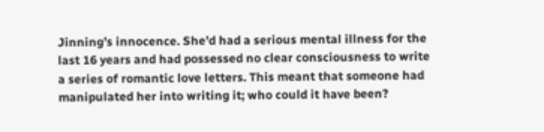Jinning’s innocence. She’d had a serious mental illness for the last 16 years and had possessed no clear consciousness to write a series of romantic love letters. This meant that someone had manipulated her into writing it; who could it have been?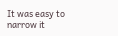It was easy to narrow it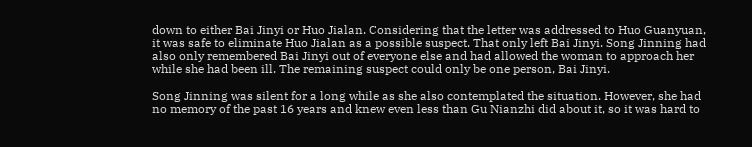down to either Bai Jinyi or Huo Jialan. Considering that the letter was addressed to Huo Guanyuan, it was safe to eliminate Huo Jialan as a possible suspect. That only left Bai Jinyi. Song Jinning had also only remembered Bai Jinyi out of everyone else and had allowed the woman to approach her while she had been ill. The remaining suspect could only be one person, Bai Jinyi.

Song Jinning was silent for a long while as she also contemplated the situation. However, she had no memory of the past 16 years and knew even less than Gu Nianzhi did about it, so it was hard to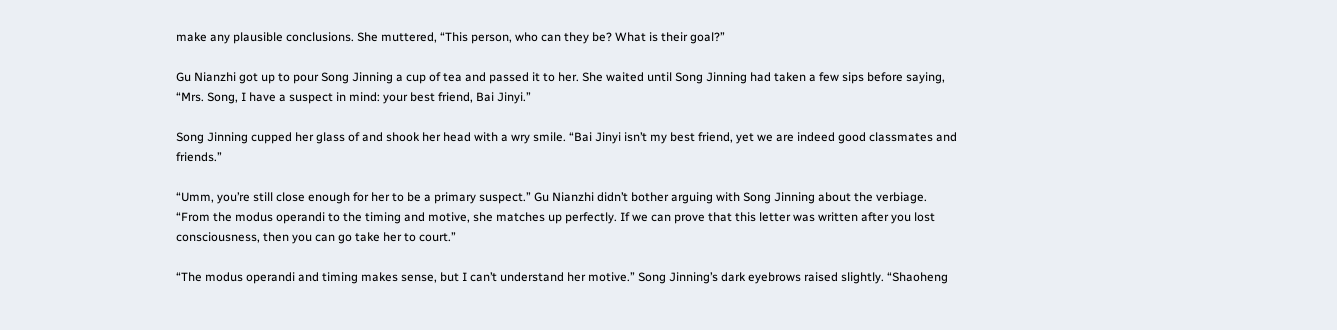make any plausible conclusions. She muttered, “This person, who can they be? What is their goal?”

Gu Nianzhi got up to pour Song Jinning a cup of tea and passed it to her. She waited until Song Jinning had taken a few sips before saying, “Mrs. Song, I have a suspect in mind: your best friend, Bai Jinyi.”

Song Jinning cupped her glass of and shook her head with a wry smile. “Bai Jinyi isn’t my best friend, yet we are indeed good classmates and friends.”

“Umm, you’re still close enough for her to be a primary suspect.” Gu Nianzhi didn’t bother arguing with Song Jinning about the verbiage. “From the modus operandi to the timing and motive, she matches up perfectly. If we can prove that this letter was written after you lost consciousness, then you can go take her to court.”

“The modus operandi and timing makes sense, but I can’t understand her motive.” Song Jinning’s dark eyebrows raised slightly. “Shaoheng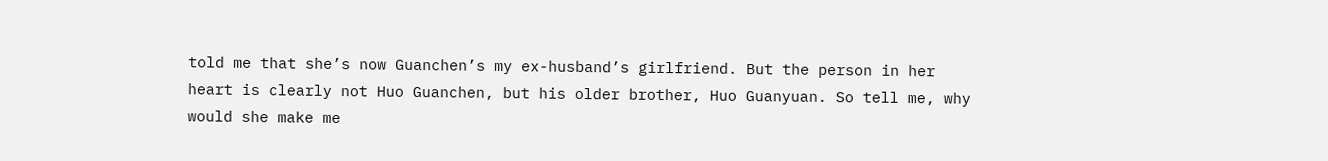told me that she’s now Guanchen’s my ex-husband’s girlfriend. But the person in her heart is clearly not Huo Guanchen, but his older brother, Huo Guanyuan. So tell me, why would she make me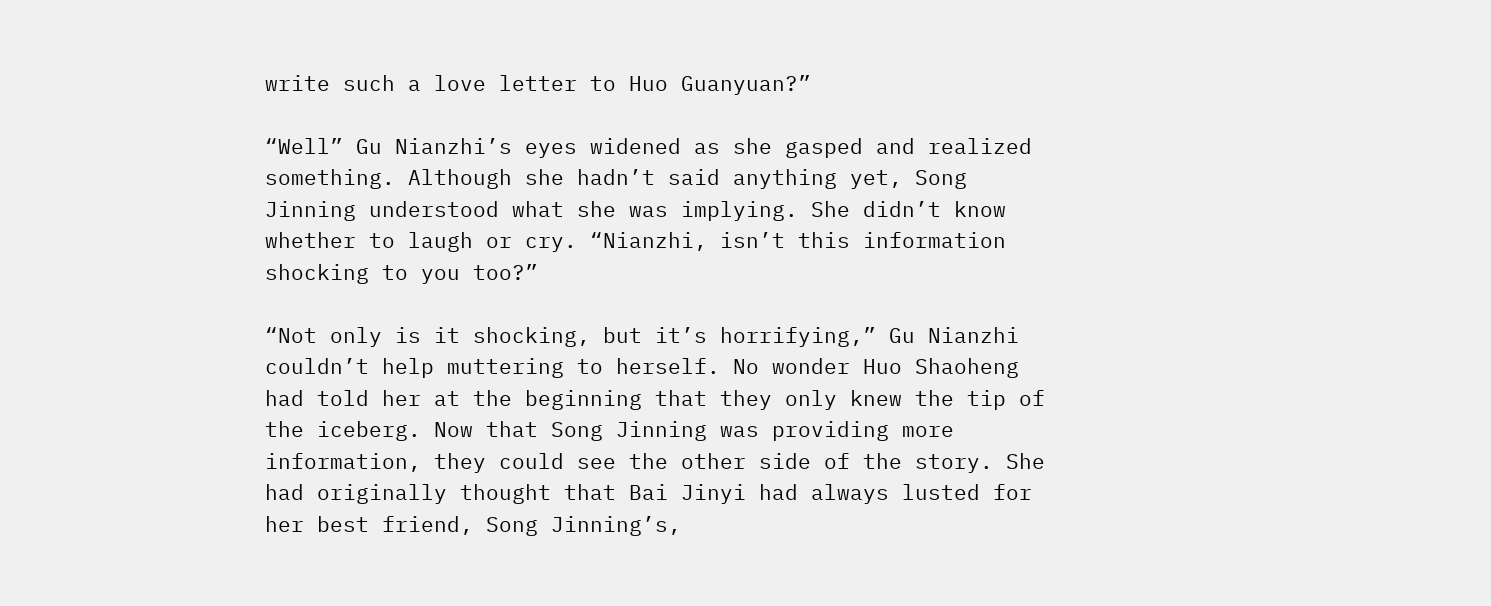write such a love letter to Huo Guanyuan?”

“Well” Gu Nianzhi’s eyes widened as she gasped and realized something. Although she hadn’t said anything yet, Song Jinning understood what she was implying. She didn’t know whether to laugh or cry. “Nianzhi, isn’t this information shocking to you too?”

“Not only is it shocking, but it’s horrifying,” Gu Nianzhi couldn’t help muttering to herself. No wonder Huo Shaoheng had told her at the beginning that they only knew the tip of the iceberg. Now that Song Jinning was providing more information, they could see the other side of the story. She had originally thought that Bai Jinyi had always lusted for her best friend, Song Jinning’s,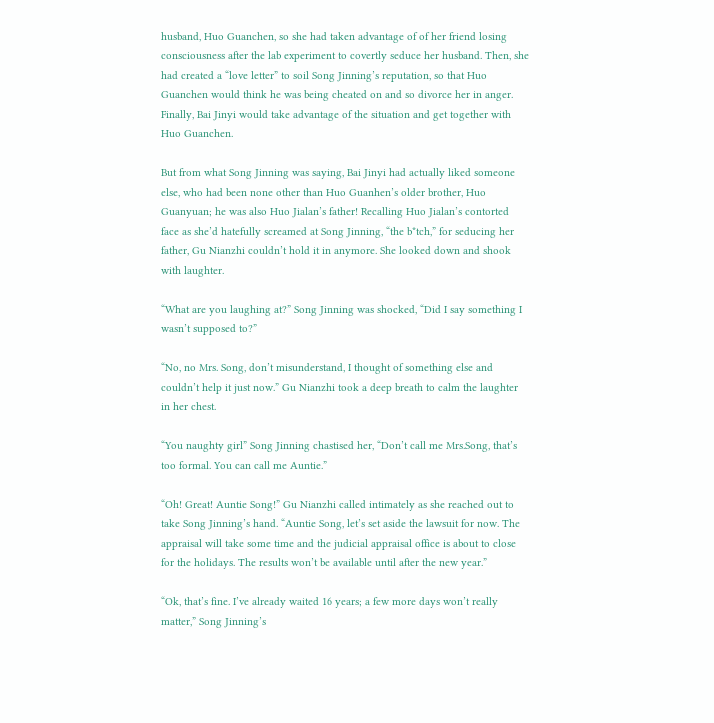husband, Huo Guanchen, so she had taken advantage of of her friend losing consciousness after the lab experiment to covertly seduce her husband. Then, she had created a “love letter” to soil Song Jinning’s reputation, so that Huo Guanchen would think he was being cheated on and so divorce her in anger. Finally, Bai Jinyi would take advantage of the situation and get together with Huo Guanchen.

But from what Song Jinning was saying, Bai Jinyi had actually liked someone else, who had been none other than Huo Guanhen’s older brother, Huo Guanyuan; he was also Huo Jialan’s father! Recalling Huo Jialan’s contorted face as she’d hatefully screamed at Song Jinning, “the b*tch,” for seducing her father, Gu Nianzhi couldn’t hold it in anymore. She looked down and shook with laughter.

“What are you laughing at?” Song Jinning was shocked, “Did I say something I wasn’t supposed to?”

“No, no Mrs. Song, don’t misunderstand, I thought of something else and couldn’t help it just now.” Gu Nianzhi took a deep breath to calm the laughter in her chest.

“You naughty girl” Song Jinning chastised her, “Don’t call me Mrs.Song, that’s too formal. You can call me Auntie.”

“Oh! Great! Auntie Song!” Gu Nianzhi called intimately as she reached out to take Song Jinning’s hand. “Auntie Song, let’s set aside the lawsuit for now. The appraisal will take some time and the judicial appraisal office is about to close for the holidays. The results won’t be available until after the new year.”

“Ok, that’s fine. I’ve already waited 16 years; a few more days won’t really matter,” Song Jinning’s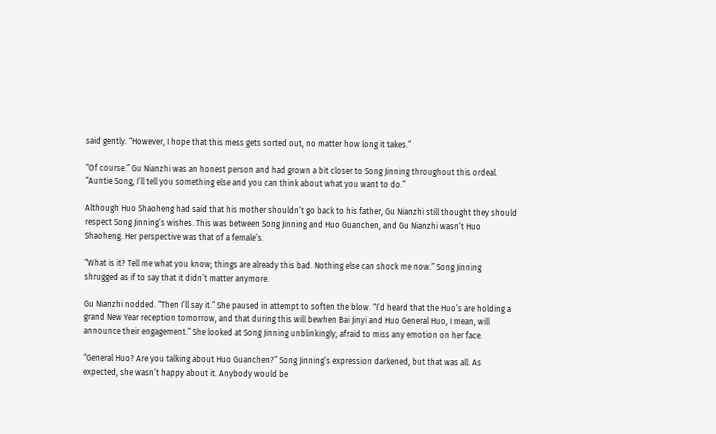said gently. “However, I hope that this mess gets sorted out, no matter how long it takes.”

“Of course.” Gu Nianzhi was an honest person and had grown a bit closer to Song Jinning throughout this ordeal. “Auntie Song, I’ll tell you something else and you can think about what you want to do.”

Although Huo Shaoheng had said that his mother shouldn’t go back to his father, Gu Nianzhi still thought they should respect Song Jinning’s wishes. This was between Song Jinning and Huo Guanchen, and Gu Nianzhi wasn’t Huo Shaoheng. Her perspective was that of a female’s.

“What is it? Tell me what you know; things are already this bad. Nothing else can shock me now.” Song Jinning shrugged as if to say that it didn’t matter anymore.

Gu Nianzhi nodded. “Then I’ll say it.” She paused in attempt to soften the blow. “I’d heard that the Huo’s are holding a grand New Year reception tomorrow, and that during this will bewhen Bai Jinyi and Huo General Huo, I mean, will announce their engagement.” She looked at Song Jinning unblinkingly, afraid to miss any emotion on her face.

“General Huo? Are you talking about Huo Guanchen?” Song Jinning’s expression darkened, but that was all. As expected, she wasn’t happy about it. Anybody would be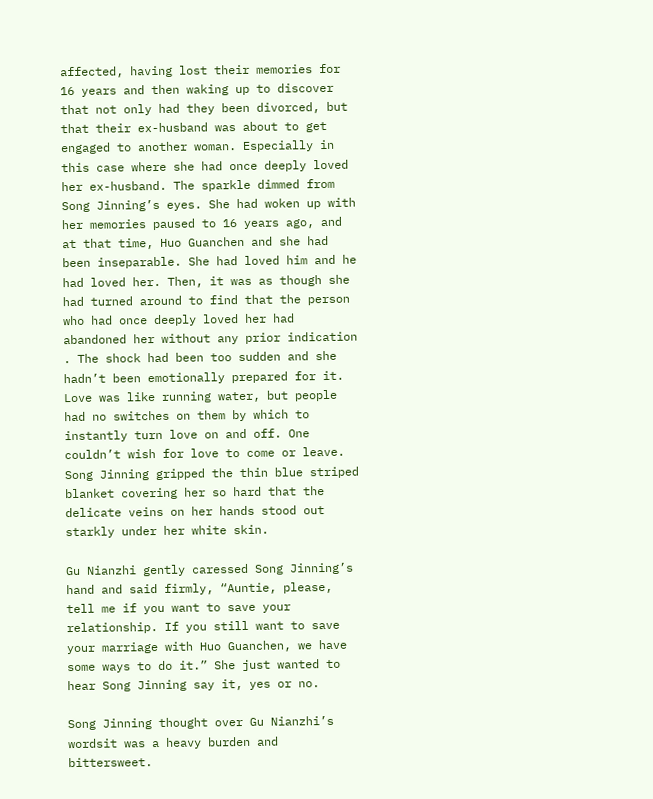affected, having lost their memories for 16 years and then waking up to discover that not only had they been divorced, but that their ex-husband was about to get engaged to another woman. Especially in this case where she had once deeply loved her ex-husband. The sparkle dimmed from Song Jinning’s eyes. She had woken up with her memories paused to 16 years ago, and at that time, Huo Guanchen and she had been inseparable. She had loved him and he had loved her. Then, it was as though she had turned around to find that the person who had once deeply loved her had abandoned her without any prior indication . The shock had been too sudden and she hadn’t been emotionally prepared for it. Love was like running water, but people had no switches on them by which to instantly turn love on and off. One couldn’t wish for love to come or leave. Song Jinning gripped the thin blue striped blanket covering her so hard that the delicate veins on her hands stood out starkly under her white skin.

Gu Nianzhi gently caressed Song Jinning’s hand and said firmly, “Auntie, please, tell me if you want to save your relationship. If you still want to save your marriage with Huo Guanchen, we have some ways to do it.” She just wanted to hear Song Jinning say it, yes or no.

Song Jinning thought over Gu Nianzhi’s wordsit was a heavy burden and bittersweet.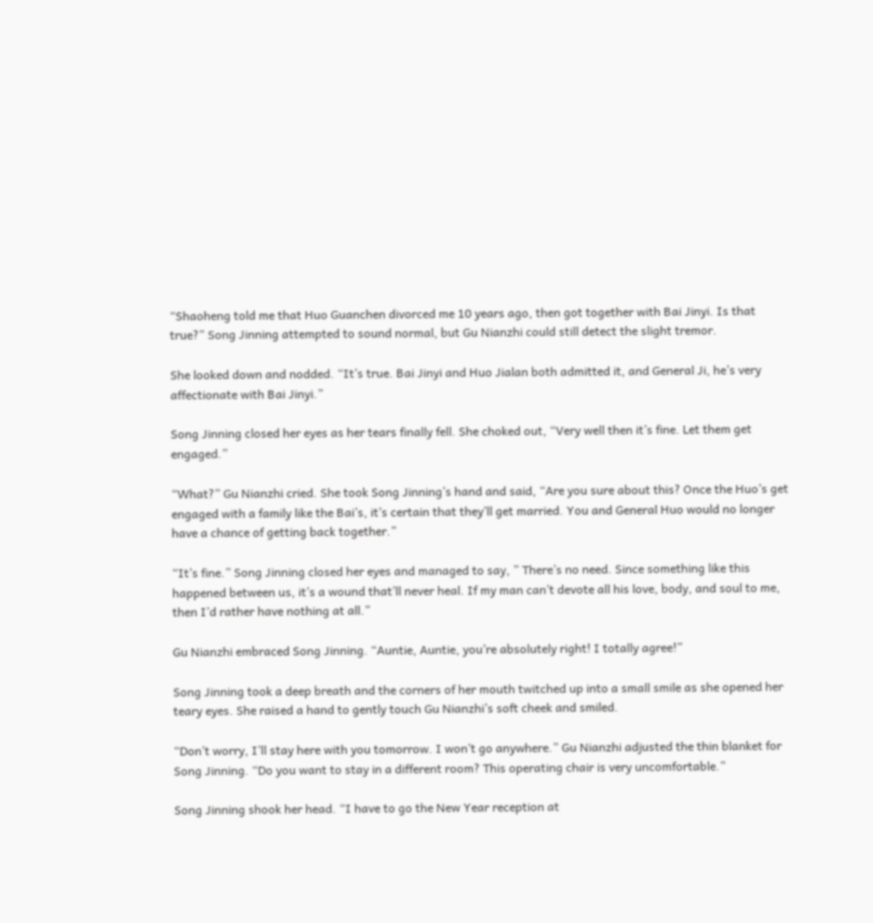“Shaoheng told me that Huo Guanchen divorced me 10 years ago, then got together with Bai Jinyi. Is that true?” Song Jinning attempted to sound normal, but Gu Nianzhi could still detect the slight tremor.

She looked down and nodded. “It’s true. Bai Jinyi and Huo Jialan both admitted it, and General Ji, he’s very affectionate with Bai Jinyi.”

Song Jinning closed her eyes as her tears finally fell. She choked out, “Very well then it’s fine. Let them get engaged.”

“What?” Gu Nianzhi cried. She took Song Jinning’s hand and said, “Are you sure about this? Once the Huo’s get engaged with a family like the Bai’s, it’s certain that they’ll get married. You and General Huo would no longer have a chance of getting back together.”

“It’s fine.” Song Jinning closed her eyes and managed to say, ” There’s no need. Since something like this happened between us, it’s a wound that’ll never heal. If my man can’t devote all his love, body, and soul to me, then I’d rather have nothing at all.”

Gu Nianzhi embraced Song Jinning. “Auntie, Auntie, you’re absolutely right! I totally agree!”

Song Jinning took a deep breath and the corners of her mouth twitched up into a small smile as she opened her teary eyes. She raised a hand to gently touch Gu Nianzhi’s soft cheek and smiled.

“Don’t worry, I’ll stay here with you tomorrow. I won’t go anywhere.” Gu Nianzhi adjusted the thin blanket for Song Jinning. “Do you want to stay in a different room? This operating chair is very uncomfortable.”

Song Jinning shook her head. “I have to go the New Year reception at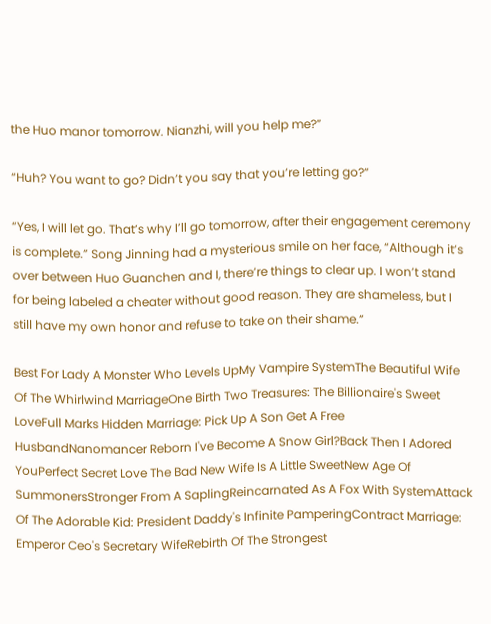the Huo manor tomorrow. Nianzhi, will you help me?”

“Huh? You want to go? Didn’t you say that you’re letting go?”

“Yes, I will let go. That’s why I’ll go tomorrow, after their engagement ceremony is complete.” Song Jinning had a mysterious smile on her face, “Although it’s over between Huo Guanchen and I, there’re things to clear up. I won’t stand for being labeled a cheater without good reason. They are shameless, but I still have my own honor and refuse to take on their shame.”

Best For Lady A Monster Who Levels UpMy Vampire SystemThe Beautiful Wife Of The Whirlwind MarriageOne Birth Two Treasures: The Billionaire's Sweet LoveFull Marks Hidden Marriage: Pick Up A Son Get A Free HusbandNanomancer Reborn I've Become A Snow Girl?Back Then I Adored YouPerfect Secret Love The Bad New Wife Is A Little SweetNew Age Of SummonersStronger From A SaplingReincarnated As A Fox With SystemAttack Of The Adorable Kid: President Daddy's Infinite PamperingContract Marriage: Emperor Ceo's Secretary WifeRebirth Of The Strongest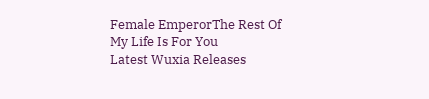Female EmperorThe Rest Of My Life Is For You
Latest Wuxia Releases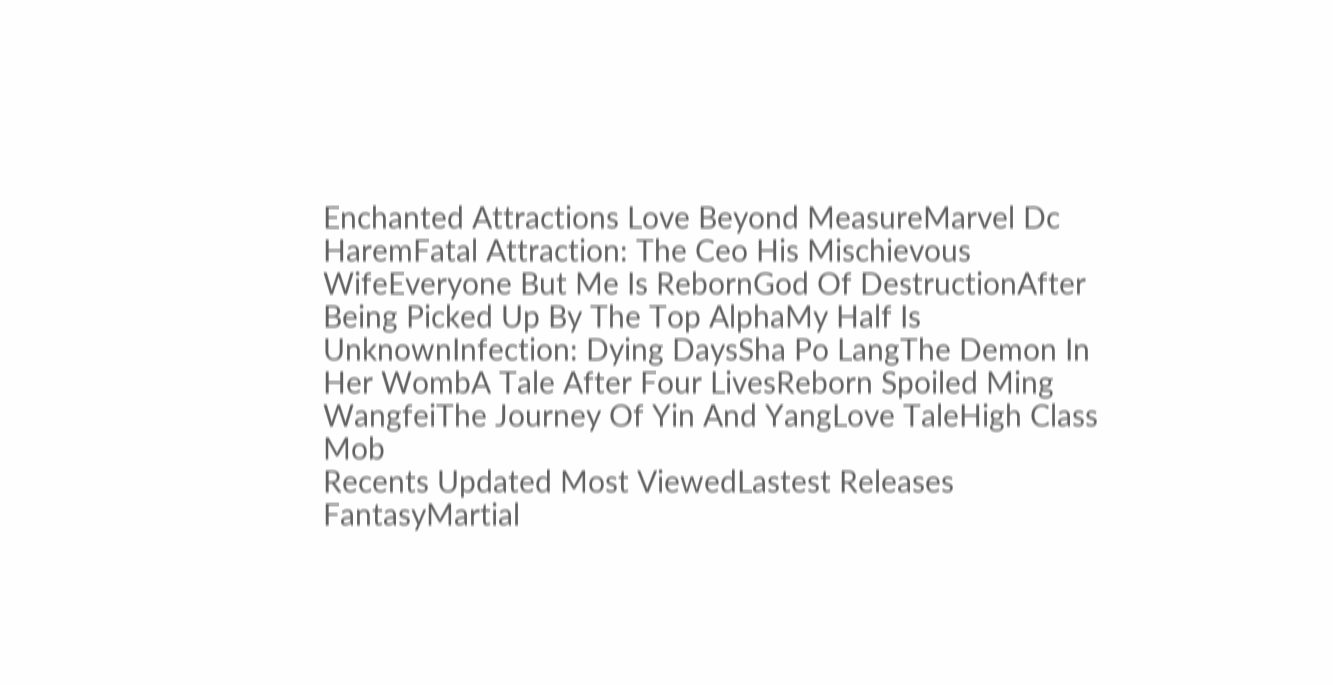Enchanted Attractions Love Beyond MeasureMarvel Dc HaremFatal Attraction: The Ceo His Mischievous WifeEveryone But Me Is RebornGod Of DestructionAfter Being Picked Up By The Top AlphaMy Half Is UnknownInfection: Dying DaysSha Po LangThe Demon In Her WombA Tale After Four LivesReborn Spoiled Ming WangfeiThe Journey Of Yin And YangLove TaleHigh Class Mob
Recents Updated Most ViewedLastest Releases
FantasyMartial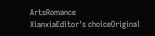ArtsRomance
XianxiaEditor's choiceOriginal